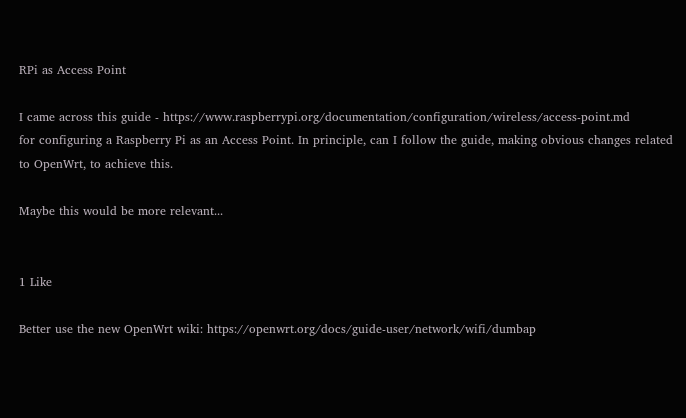RPi as Access Point

I came across this guide - https://www.raspberrypi.org/documentation/configuration/wireless/access-point.md
for configuring a Raspberry Pi as an Access Point. In principle, can I follow the guide, making obvious changes related to OpenWrt, to achieve this.

Maybe this would be more relevant...


1 Like

Better use the new OpenWrt wiki: https://openwrt.org/docs/guide-user/network/wifi/dumbap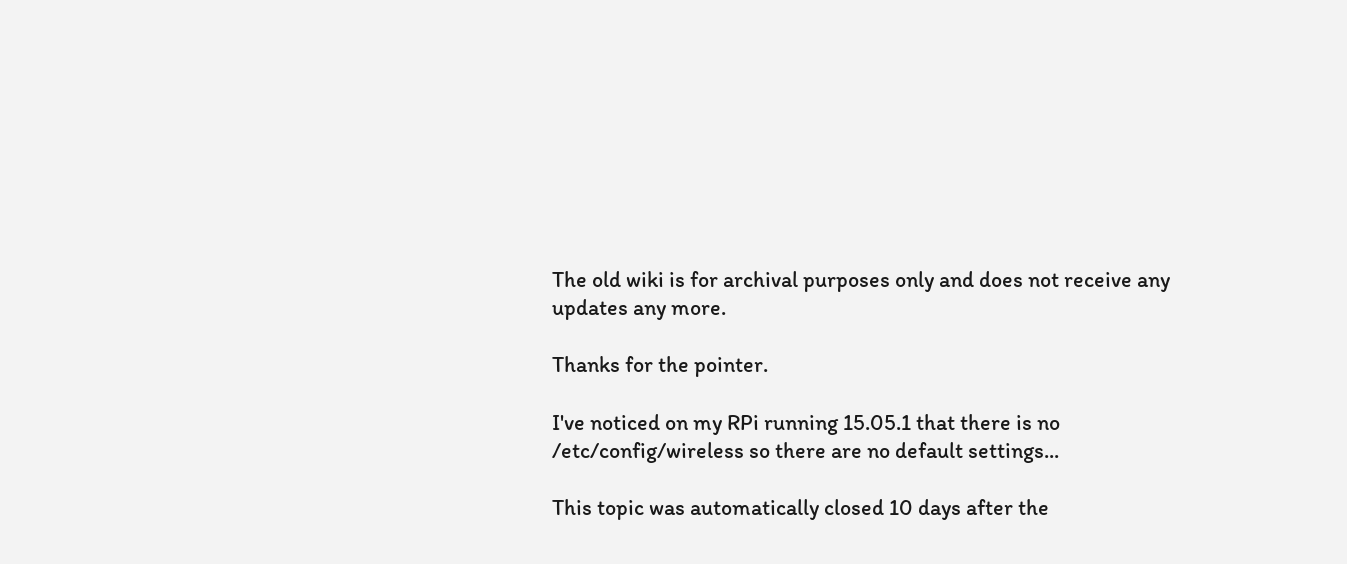The old wiki is for archival purposes only and does not receive any updates any more.

Thanks for the pointer.

I've noticed on my RPi running 15.05.1 that there is no /etc/config/wireless so there are no default settings...

This topic was automatically closed 10 days after the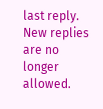last reply. New replies are no longer allowed.